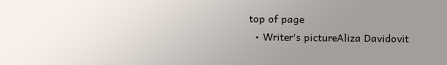top of page
  • Writer's pictureAliza Davidovit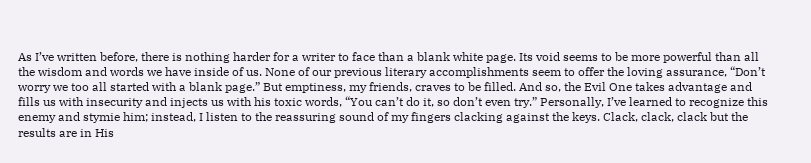As I’ve written before, there is nothing harder for a writer to face than a blank white page. Its void seems to be more powerful than all the wisdom and words we have inside of us. None of our previous literary accomplishments seem to offer the loving assurance, “Don’t worry we too all started with a blank page.” But emptiness, my friends, craves to be filled. And so, the Evil One takes advantage and fills us with insecurity and injects us with his toxic words, “You can’t do it, so don’t even try.” Personally, I’ve learned to recognize this enemy and stymie him; instead, I listen to the reassuring sound of my fingers clacking against the keys. Clack, clack, clack but the results are in His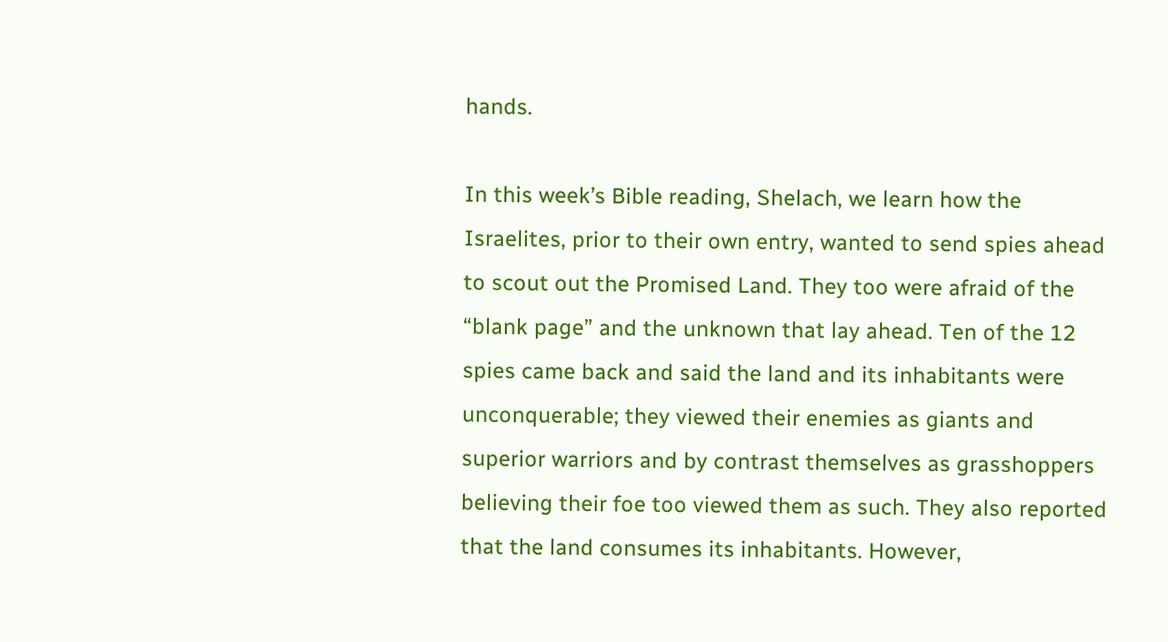hands.

In this week’s Bible reading, Shelach, we learn how the Israelites, prior to their own entry, wanted to send spies ahead to scout out the Promised Land. They too were afraid of the “blank page” and the unknown that lay ahead. Ten of the 12 spies came back and said the land and its inhabitants were unconquerable; they viewed their enemies as giants and superior warriors and by contrast themselves as grasshoppers believing their foe too viewed them as such. They also reported that the land consumes its inhabitants. However,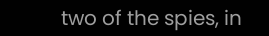two of the spies, in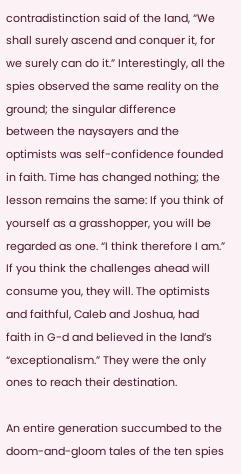contradistinction said of the land, “We shall surely ascend and conquer it, for we surely can do it.” Interestingly, all the spies observed the same reality on the ground; the singular difference between the naysayers and the optimists was self-confidence founded in faith. Time has changed nothing; the lesson remains the same: If you think of yourself as a grasshopper, you will be regarded as one. “I think therefore I am.” If you think the challenges ahead will consume you, they will. The optimists and faithful, Caleb and Joshua, had faith in G-d and believed in the land’s “exceptionalism.” They were the only ones to reach their destination.

An entire generation succumbed to the doom-and-gloom tales of the ten spies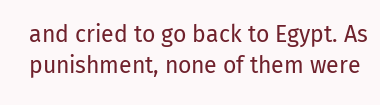and cried to go back to Egypt. As punishment, none of them were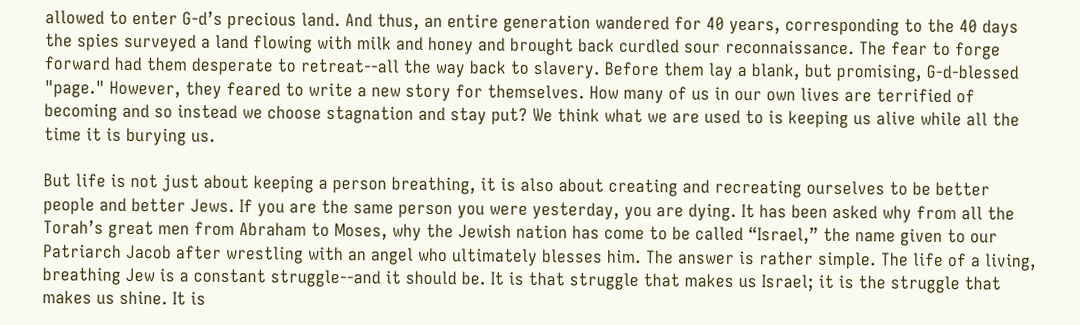allowed to enter G-d’s precious land. And thus, an entire generation wandered for 40 years, corresponding to the 40 days the spies surveyed a land flowing with milk and honey and brought back curdled sour reconnaissance. The fear to forge forward had them desperate to retreat--all the way back to slavery. Before them lay a blank, but promising, G-d-blessed "page." However, they feared to write a new story for themselves. How many of us in our own lives are terrified of becoming and so instead we choose stagnation and stay put? We think what we are used to is keeping us alive while all the time it is burying us.

But life is not just about keeping a person breathing, it is also about creating and recreating ourselves to be better people and better Jews. If you are the same person you were yesterday, you are dying. It has been asked why from all the Torah’s great men from Abraham to Moses, why the Jewish nation has come to be called “Israel,” the name given to our Patriarch Jacob after wrestling with an angel who ultimately blesses him. The answer is rather simple. The life of a living, breathing Jew is a constant struggle--and it should be. It is that struggle that makes us Israel; it is the struggle that makes us shine. It is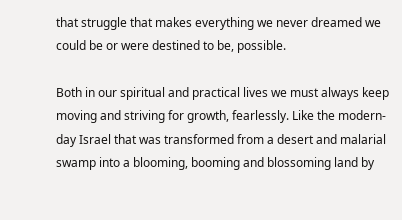that struggle that makes everything we never dreamed we could be or were destined to be, possible.

Both in our spiritual and practical lives we must always keep moving and striving for growth, fearlessly. Like the modern-day Israel that was transformed from a desert and malarial swamp into a blooming, booming and blossoming land by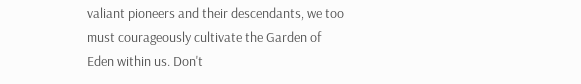valiant pioneers and their descendants, we too must courageously cultivate the Garden of Eden within us. Don't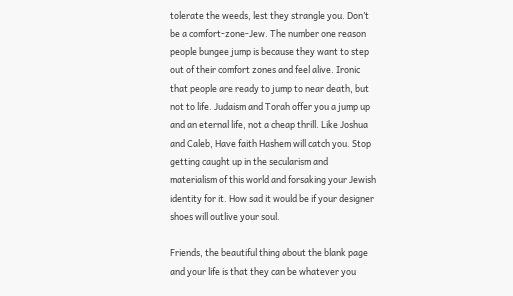tolerate the weeds, lest they strangle you. Don’t be a comfort-zone-Jew. The number one reason people bungee jump is because they want to step out of their comfort zones and feel alive. Ironic that people are ready to jump to near death, but not to life. Judaism and Torah offer you a jump up and an eternal life, not a cheap thrill. Like Joshua and Caleb, Have faith Hashem will catch you. Stop getting caught up in the secularism and materialism of this world and forsaking your Jewish identity for it. How sad it would be if your designer shoes will outlive your soul.

Friends, the beautiful thing about the blank page and your life is that they can be whatever you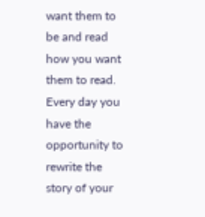want them to be and read how you want them to read. Every day you have the opportunity to rewrite the story of your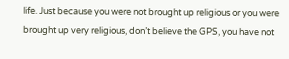life. Just because you were not brought up religious or you were brought up very religious, don’t believe the GPS, you have not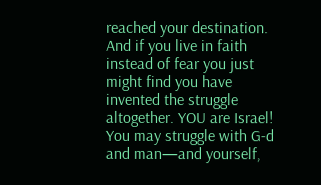reached your destination. And if you live in faith instead of fear you just might find you have invented the struggle altogether. YOU are Israel! You may struggle with G-d and man—and yourself,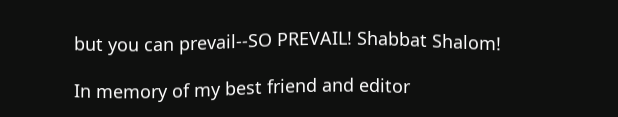but you can prevail--SO PREVAIL! Shabbat Shalom!

In memory of my best friend and editor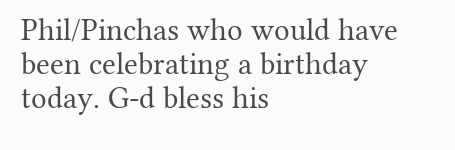Phil/Pinchas who would have been celebrating a birthday today. G-d bless his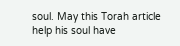soul. May this Torah article help his soul have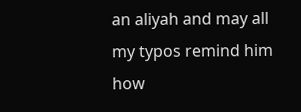an aliyah and may all my typos remind him how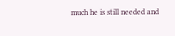much he is still needed and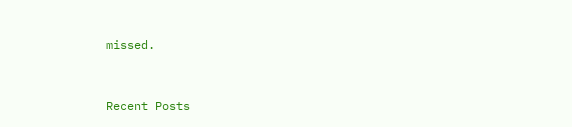missed.


Recent Posts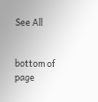See All


bottom of page